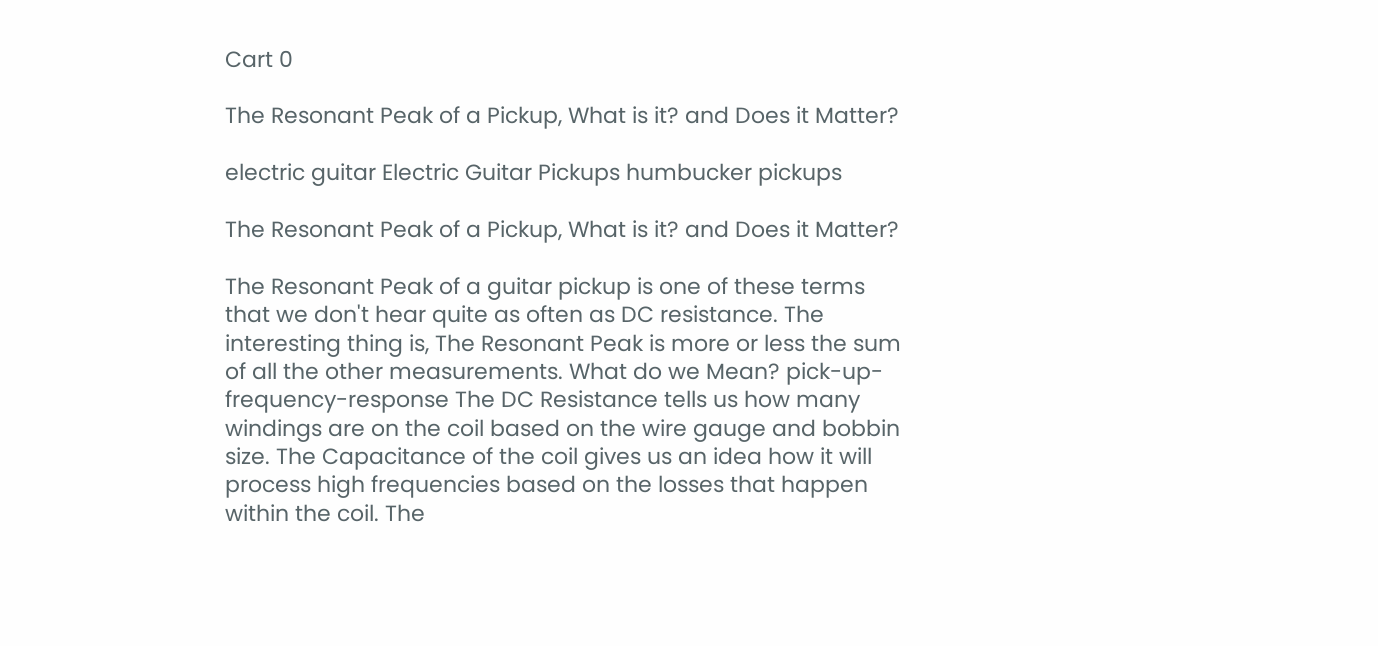Cart 0

The Resonant Peak of a Pickup, What is it? and Does it Matter?

electric guitar Electric Guitar Pickups humbucker pickups

The Resonant Peak of a Pickup, What is it? and Does it Matter?

The Resonant Peak of a guitar pickup is one of these terms that we don't hear quite as often as DC resistance. The interesting thing is, The Resonant Peak is more or less the sum of all the other measurements. What do we Mean? pick-up-frequency-response The DC Resistance tells us how many windings are on the coil based on the wire gauge and bobbin size. The Capacitance of the coil gives us an idea how it will process high frequencies based on the losses that happen within the coil. The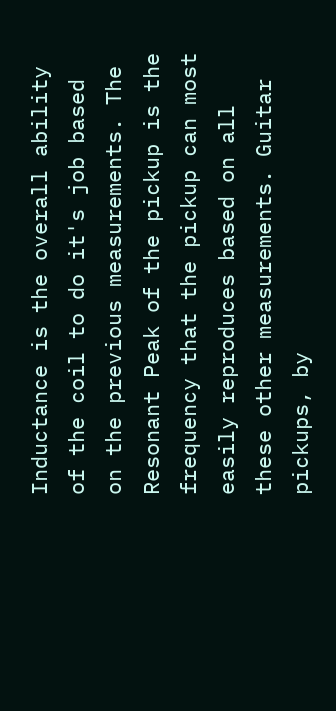Inductance is the overall ability of the coil to do it's job based on the previous measurements. The Resonant Peak of the pickup is the frequency that the pickup can most easily reproduces based on all these other measurements. Guitar pickups, by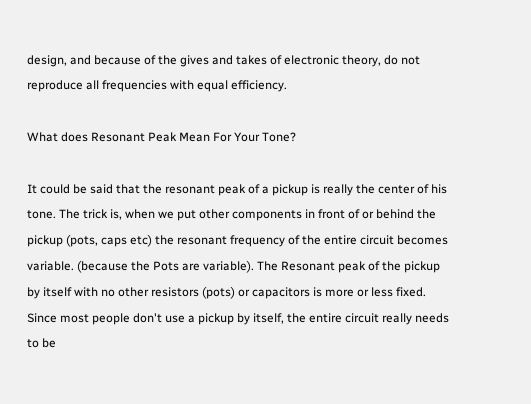design, and because of the gives and takes of electronic theory, do not reproduce all frequencies with equal efficiency.

What does Resonant Peak Mean For Your Tone?

It could be said that the resonant peak of a pickup is really the center of his tone. The trick is, when we put other components in front of or behind the pickup (pots, caps etc) the resonant frequency of the entire circuit becomes variable. (because the Pots are variable). The Resonant peak of the pickup by itself with no other resistors (pots) or capacitors is more or less fixed. Since most people don't use a pickup by itself, the entire circuit really needs to be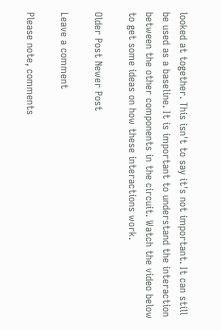looked at together. This isn't to say it's not important. It can still be used as a baseline. It is important to understand the interaction between the other components in the circuit. Watch the video below to get some ideas on how these interactions work.

Older Post Newer Post

Leave a comment

Please note, comments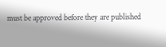must be approved before they are published